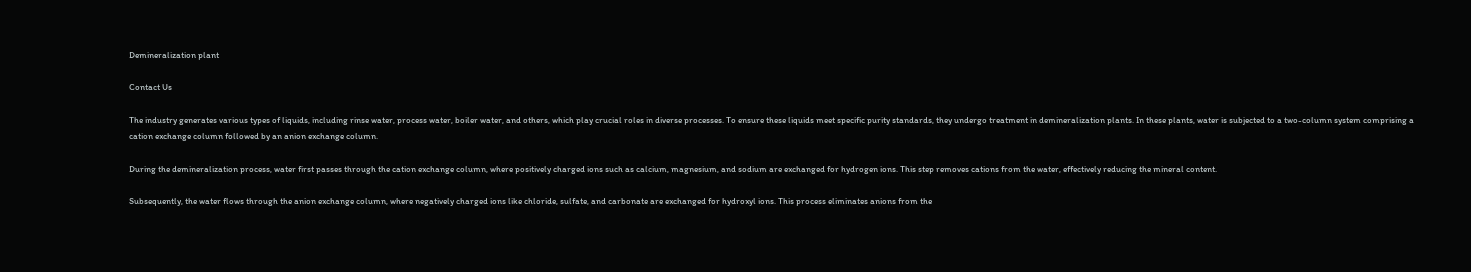Demineralization plant

Contact Us

The industry generates various types of liquids, including rinse water, process water, boiler water, and others, which play crucial roles in diverse processes. To ensure these liquids meet specific purity standards, they undergo treatment in demineralization plants. In these plants, water is subjected to a two-column system comprising a cation exchange column followed by an anion exchange column.

During the demineralization process, water first passes through the cation exchange column, where positively charged ions such as calcium, magnesium, and sodium are exchanged for hydrogen ions. This step removes cations from the water, effectively reducing the mineral content.

Subsequently, the water flows through the anion exchange column, where negatively charged ions like chloride, sulfate, and carbonate are exchanged for hydroxyl ions. This process eliminates anions from the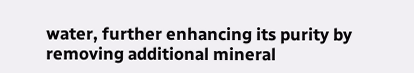water, further enhancing its purity by removing additional mineral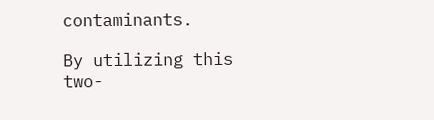contaminants.

By utilizing this two-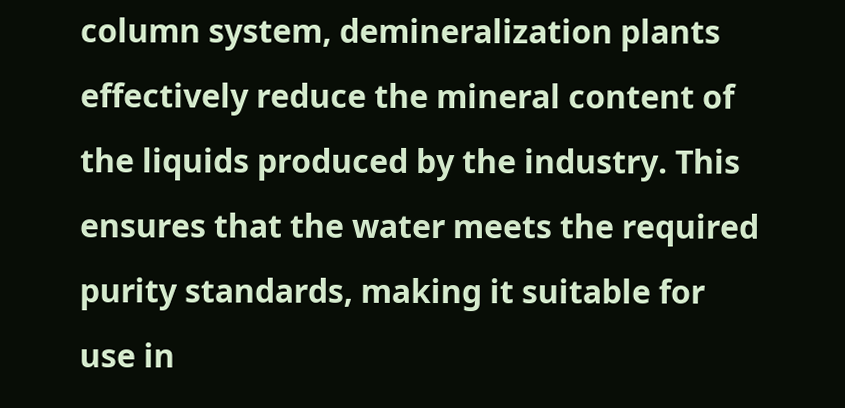column system, demineralization plants effectively reduce the mineral content of the liquids produced by the industry. This ensures that the water meets the required purity standards, making it suitable for use in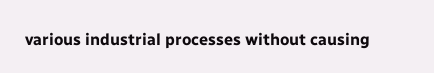various industrial processes without causing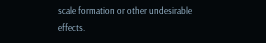scale formation or other undesirable effects.